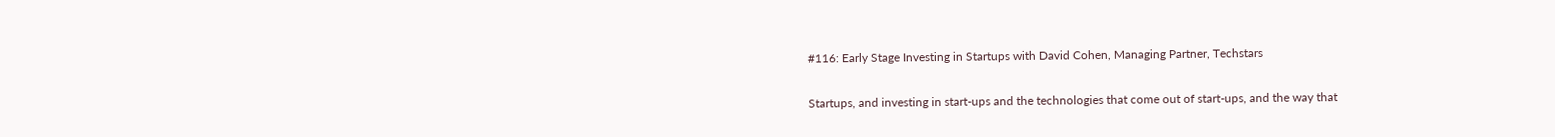#116: Early Stage Investing in Startups with David Cohen, Managing Partner, Techstars

Startups, and investing in start-ups and the technologies that come out of start-ups, and the way that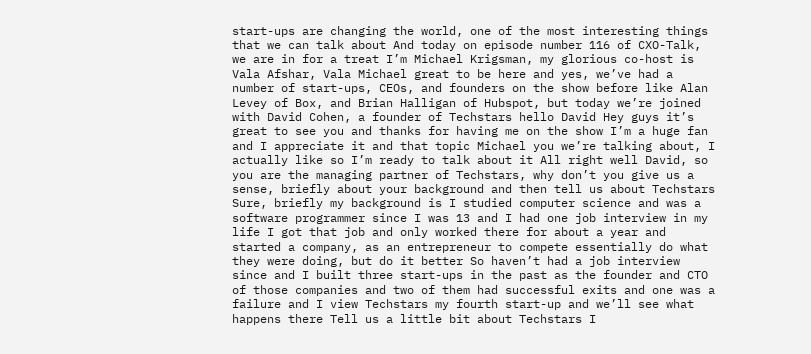start-ups are changing the world, one of the most interesting things that we can talk about And today on episode number 116 of CXO-Talk, we are in for a treat I’m Michael Krigsman, my glorious co-host is Vala Afshar, Vala Michael great to be here and yes, we’ve had a number of start-ups, CEOs, and founders on the show before like Alan Levey of Box, and Brian Halligan of Hubspot, but today we’re joined with David Cohen, a founder of Techstars hello David Hey guys it’s great to see you and thanks for having me on the show I’m a huge fan and I appreciate it and that topic Michael you we’re talking about, I actually like so I’m ready to talk about it All right well David, so you are the managing partner of Techstars, why don’t you give us a sense, briefly about your background and then tell us about Techstars Sure, briefly my background is I studied computer science and was a software programmer since I was 13 and I had one job interview in my life I got that job and only worked there for about a year and started a company, as an entrepreneur to compete essentially do what they were doing, but do it better So haven’t had a job interview since and I built three start-ups in the past as the founder and CTO of those companies and two of them had successful exits and one was a failure and I view Techstars my fourth start-up and we’ll see what happens there Tell us a little bit about Techstars I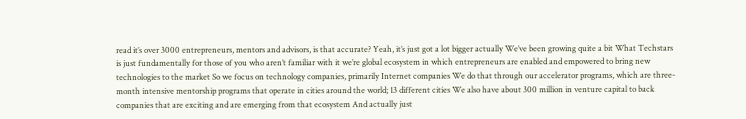read it’s over 3000 entrepreneurs, mentors and advisors, is that accurate? Yeah, it’s just got a lot bigger actually We’ve been growing quite a bit What Techstars is just fundamentally for those of you who aren’t familiar with it we’re global ecosystem in which entrepreneurs are enabled and empowered to bring new technologies to the market So we focus on technology companies, primarily Internet companies We do that through our accelerator programs, which are three-month intensive mentorship programs that operate in cities around the world; 13 different cities We also have about 300 million in venture capital to back companies that are exciting and are emerging from that ecosystem And actually just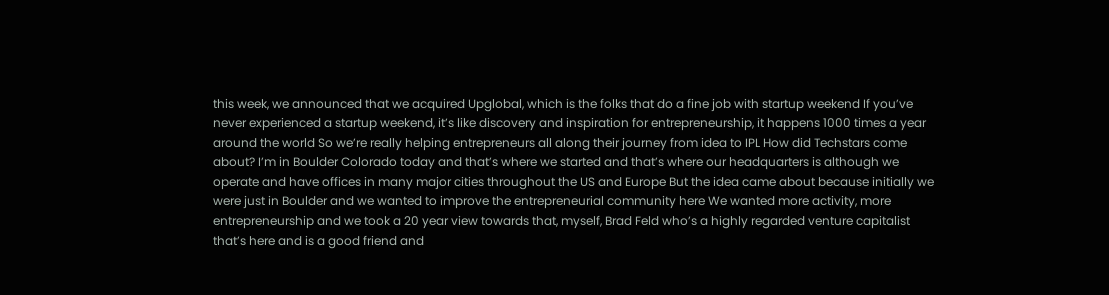this week, we announced that we acquired Upglobal, which is the folks that do a fine job with startup weekend If you’ve never experienced a startup weekend, it’s like discovery and inspiration for entrepreneurship, it happens 1000 times a year around the world So we’re really helping entrepreneurs all along their journey from idea to IPL How did Techstars come about? I’m in Boulder Colorado today and that’s where we started and that’s where our headquarters is although we operate and have offices in many major cities throughout the US and Europe But the idea came about because initially we were just in Boulder and we wanted to improve the entrepreneurial community here We wanted more activity, more entrepreneurship and we took a 20 year view towards that, myself, Brad Feld who’s a highly regarded venture capitalist that’s here and is a good friend and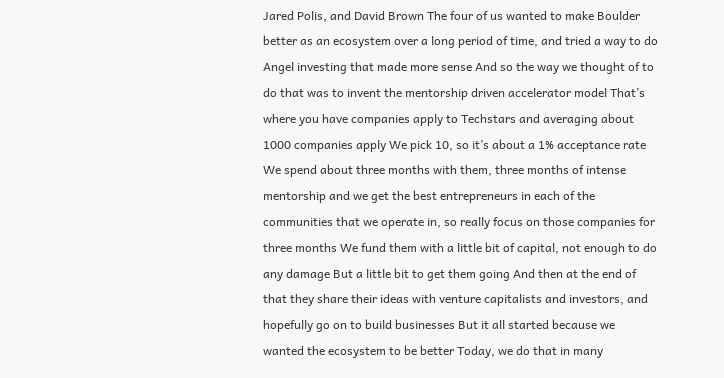Jared Polis, and David Brown The four of us wanted to make Boulder better as an ecosystem over a long period of time, and tried a way to do Angel investing that made more sense And so the way we thought of to do that was to invent the mentorship driven accelerator model That’s where you have companies apply to Techstars and averaging about 1000 companies apply We pick 10, so it’s about a 1% acceptance rate We spend about three months with them, three months of intense mentorship and we get the best entrepreneurs in each of the communities that we operate in, so really focus on those companies for three months We fund them with a little bit of capital, not enough to do any damage But a little bit to get them going And then at the end of that they share their ideas with venture capitalists and investors, and hopefully go on to build businesses But it all started because we wanted the ecosystem to be better Today, we do that in many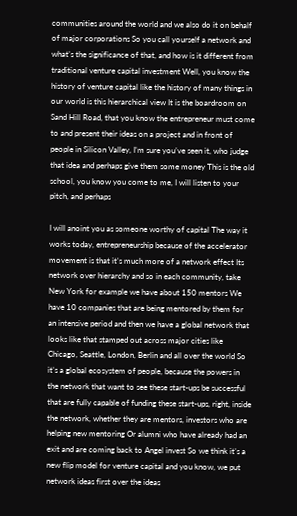communities around the world and we also do it on behalf of major corporations So you call yourself a network and what’s the significance of that, and how is it different from traditional venture capital investment Well, you know the history of venture capital like the history of many things in our world is this hierarchical view It is the boardroom on Sand Hill Road, that you know the entrepreneur must come to and present their ideas on a project and in front of people in Silicon Valley, I’m sure you’ve seen it, who judge that idea and perhaps give them some money This is the old school, you know you come to me, I will listen to your pitch, and perhaps

I will anoint you as someone worthy of capital The way it works today, entrepreneurship because of the accelerator movement is that it’s much more of a network effect Its network over hierarchy and so in each community, take New York for example we have about 150 mentors We have 10 companies that are being mentored by them for an intensive period and then we have a global network that looks like that stamped out across major cities like Chicago, Seattle, London, Berlin and all over the world So it’s a global ecosystem of people, because the powers in the network that want to see these start-ups be successful that are fully capable of funding these start-ups, right, inside the network, whether they are mentors, investors who are helping new mentoring Or alumni who have already had an exit and are coming back to Angel invest So we think it’s a new flip model for venture capital and you know, we put network ideas first over the ideas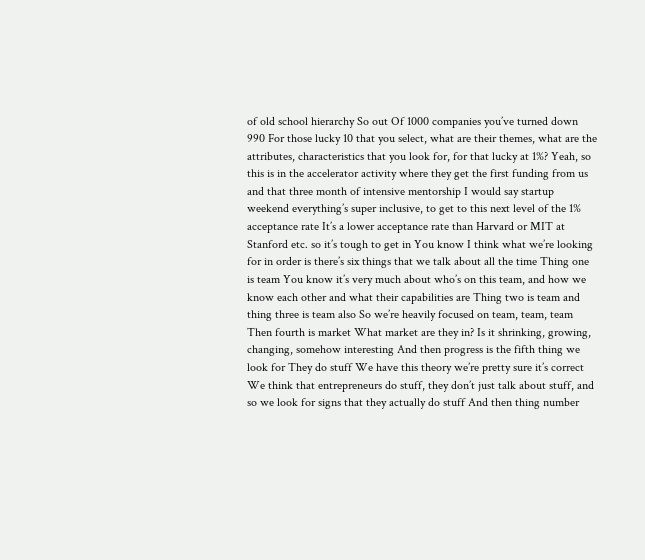of old school hierarchy So out Of 1000 companies you’ve turned down 990 For those lucky 10 that you select, what are their themes, what are the attributes, characteristics that you look for, for that lucky at 1%? Yeah, so this is in the accelerator activity where they get the first funding from us and that three month of intensive mentorship I would say startup weekend everything’s super inclusive, to get to this next level of the 1% acceptance rate It’s a lower acceptance rate than Harvard or MIT at Stanford etc. so it’s tough to get in You know I think what we’re looking for in order is there’s six things that we talk about all the time Thing one is team You know it’s very much about who’s on this team, and how we know each other and what their capabilities are Thing two is team and thing three is team also So we’re heavily focused on team, team, team Then fourth is market What market are they in? Is it shrinking, growing, changing, somehow interesting And then progress is the fifth thing we look for They do stuff We have this theory we’re pretty sure it’s correct We think that entrepreneurs do stuff, they don’t just talk about stuff, and so we look for signs that they actually do stuff And then thing number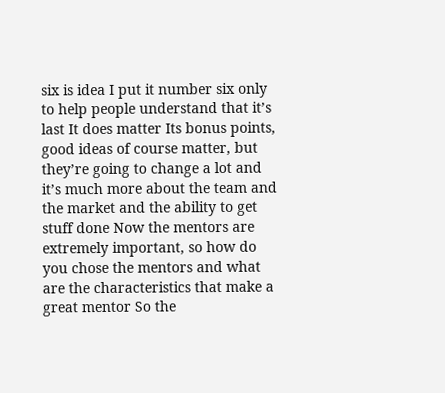six is idea I put it number six only to help people understand that it’s last It does matter Its bonus points, good ideas of course matter, but they’re going to change a lot and it’s much more about the team and the market and the ability to get stuff done Now the mentors are extremely important, so how do you chose the mentors and what are the characteristics that make a great mentor So the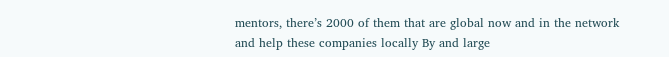mentors, there’s 2000 of them that are global now and in the network and help these companies locally By and large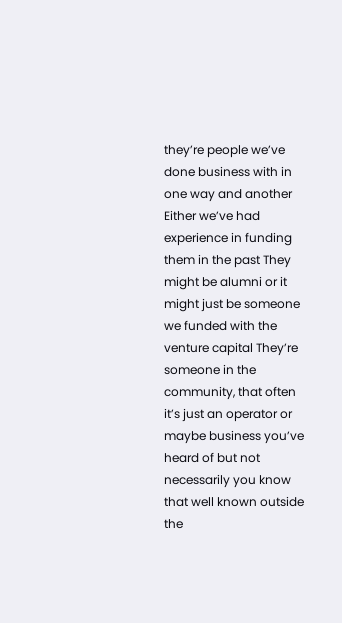they’re people we’ve done business with in one way and another Either we’ve had experience in funding them in the past They might be alumni or it might just be someone we funded with the venture capital They’re someone in the community, that often it’s just an operator or maybe business you’ve heard of but not necessarily you know that well known outside the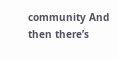community And then there’s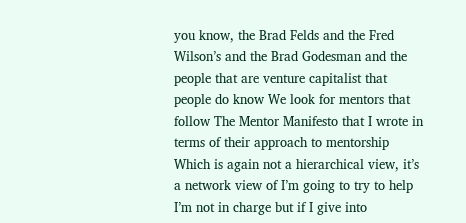you know, the Brad Felds and the Fred Wilson’s and the Brad Godesman and the people that are venture capitalist that people do know We look for mentors that follow The Mentor Manifesto that I wrote in terms of their approach to mentorship Which is again not a hierarchical view, it’s a network view of I’m going to try to help I’m not in charge but if I give into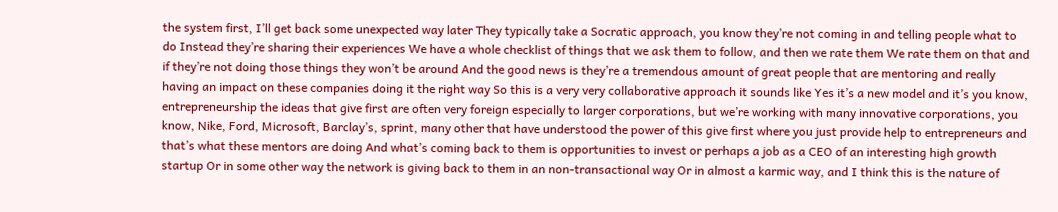the system first, I’ll get back some unexpected way later They typically take a Socratic approach, you know they’re not coming in and telling people what to do Instead they’re sharing their experiences We have a whole checklist of things that we ask them to follow, and then we rate them We rate them on that and if they’re not doing those things they won’t be around And the good news is they’re a tremendous amount of great people that are mentoring and really having an impact on these companies doing it the right way So this is a very very collaborative approach it sounds like Yes it’s a new model and it’s you know, entrepreneurship the ideas that give first are often very foreign especially to larger corporations, but we’re working with many innovative corporations, you know, Nike, Ford, Microsoft, Barclay’s, sprint, many other that have understood the power of this give first where you just provide help to entrepreneurs and that’s what these mentors are doing And what’s coming back to them is opportunities to invest or perhaps a job as a CEO of an interesting high growth startup Or in some other way the network is giving back to them in an non-transactional way Or in almost a karmic way, and I think this is the nature of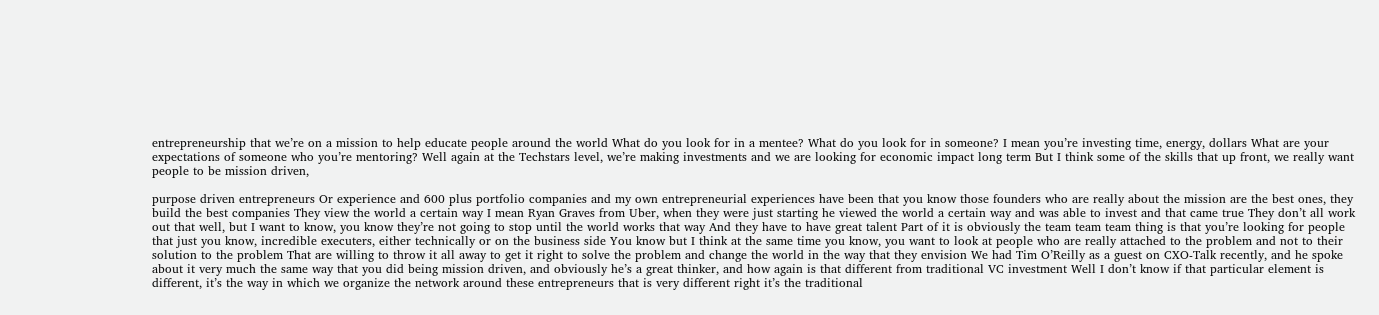entrepreneurship that we’re on a mission to help educate people around the world What do you look for in a mentee? What do you look for in someone? I mean you’re investing time, energy, dollars What are your expectations of someone who you’re mentoring? Well again at the Techstars level, we’re making investments and we are looking for economic impact long term But I think some of the skills that up front, we really want people to be mission driven,

purpose driven entrepreneurs Or experience and 600 plus portfolio companies and my own entrepreneurial experiences have been that you know those founders who are really about the mission are the best ones, they build the best companies They view the world a certain way I mean Ryan Graves from Uber, when they were just starting he viewed the world a certain way and was able to invest and that came true They don’t all work out that well, but I want to know, you know they’re not going to stop until the world works that way And they have to have great talent Part of it is obviously the team team team thing is that you’re looking for people that just you know, incredible executers, either technically or on the business side You know but I think at the same time you know, you want to look at people who are really attached to the problem and not to their solution to the problem That are willing to throw it all away to get it right to solve the problem and change the world in the way that they envision We had Tim O’Reilly as a guest on CXO-Talk recently, and he spoke about it very much the same way that you did being mission driven, and obviously he’s a great thinker, and how again is that different from traditional VC investment Well I don’t know if that particular element is different, it’s the way in which we organize the network around these entrepreneurs that is very different right it’s the traditional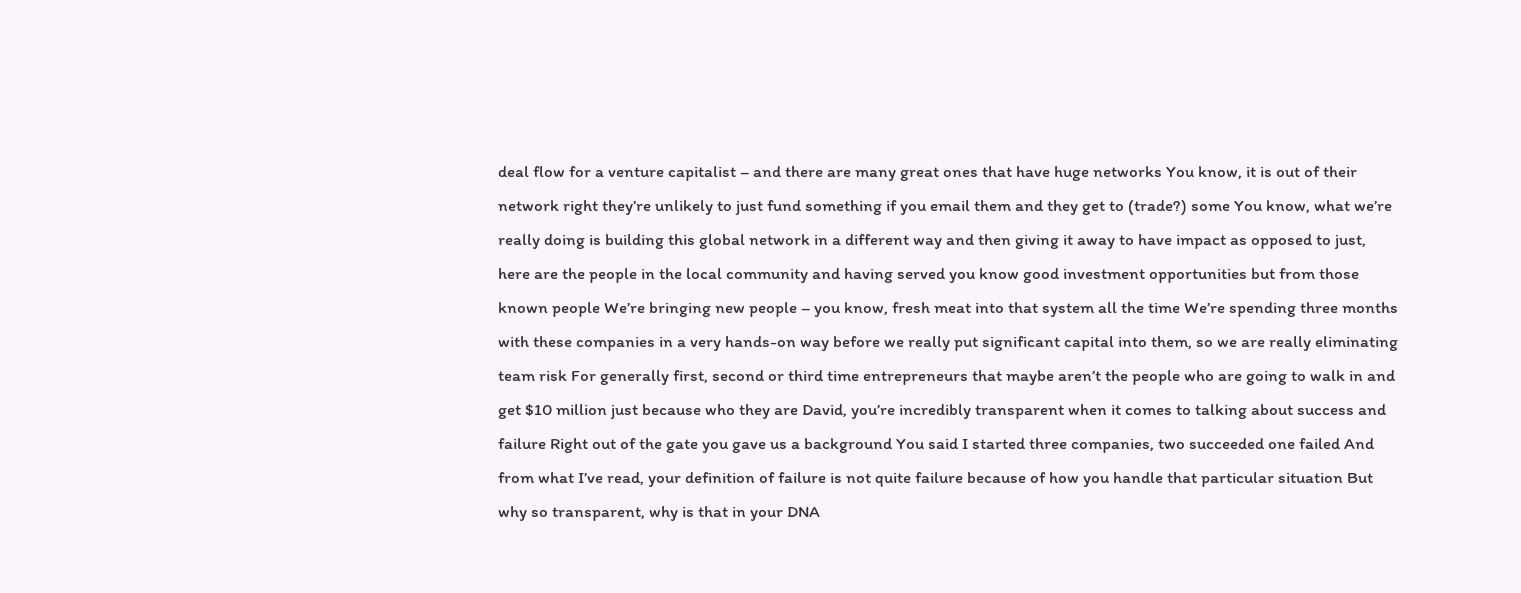deal flow for a venture capitalist – and there are many great ones that have huge networks You know, it is out of their network right they’re unlikely to just fund something if you email them and they get to (trade?) some You know, what we’re really doing is building this global network in a different way and then giving it away to have impact as opposed to just, here are the people in the local community and having served you know good investment opportunities but from those known people We’re bringing new people – you know, fresh meat into that system all the time We’re spending three months with these companies in a very hands-on way before we really put significant capital into them, so we are really eliminating team risk For generally first, second or third time entrepreneurs that maybe aren’t the people who are going to walk in and get $10 million just because who they are David, you’re incredibly transparent when it comes to talking about success and failure Right out of the gate you gave us a background You said I started three companies, two succeeded one failed And from what I’ve read, your definition of failure is not quite failure because of how you handle that particular situation But why so transparent, why is that in your DNA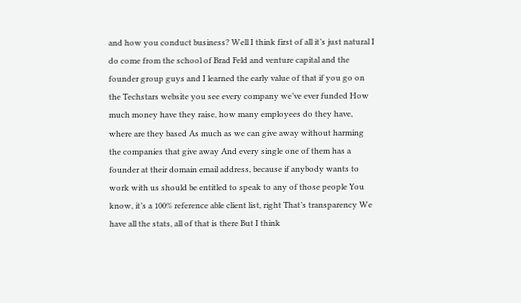and how you conduct business? Well I think first of all it’s just natural I do come from the school of Brad Feld and venture capital and the founder group guys and I learned the early value of that if you go on the Techstars website you see every company we’ve ever funded How much money have they raise, how many employees do they have, where are they based As much as we can give away without harming the companies that give away And every single one of them has a founder at their domain email address, because if anybody wants to work with us should be entitled to speak to any of those people You know, it’s a 100% reference able client list, right That’s transparency We have all the stats, all of that is there But I think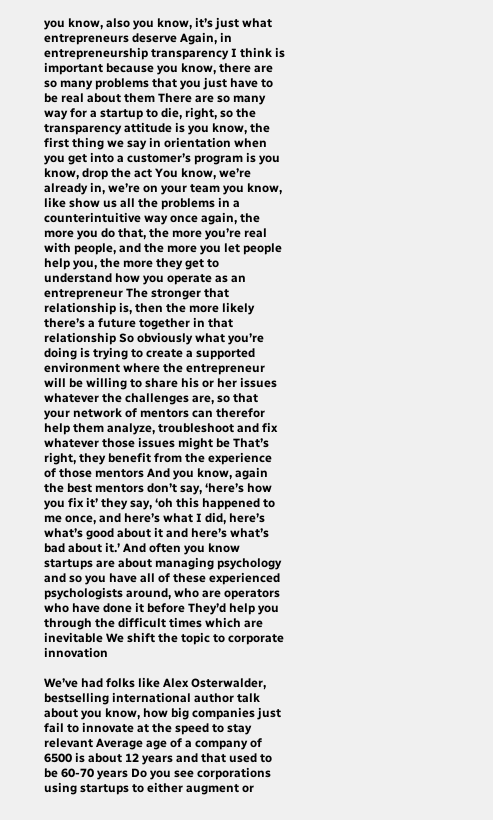you know, also you know, it’s just what entrepreneurs deserve Again, in entrepreneurship transparency I think is important because you know, there are so many problems that you just have to be real about them There are so many way for a startup to die, right, so the transparency attitude is you know, the first thing we say in orientation when you get into a customer’s program is you know, drop the act You know, we’re already in, we’re on your team you know, like show us all the problems in a counterintuitive way once again, the more you do that, the more you’re real with people, and the more you let people help you, the more they get to understand how you operate as an entrepreneur The stronger that relationship is, then the more likely there’s a future together in that relationship So obviously what you’re doing is trying to create a supported environment where the entrepreneur will be willing to share his or her issues whatever the challenges are, so that your network of mentors can therefor help them analyze, troubleshoot and fix whatever those issues might be That’s right, they benefit from the experience of those mentors And you know, again the best mentors don’t say, ‘here’s how you fix it’ they say, ‘oh this happened to me once, and here’s what I did, here’s what’s good about it and here’s what’s bad about it.’ And often you know startups are about managing psychology and so you have all of these experienced psychologists around, who are operators who have done it before They’d help you through the difficult times which are inevitable We shift the topic to corporate innovation

We’ve had folks like Alex Osterwalder, bestselling international author talk about you know, how big companies just fail to innovate at the speed to stay relevant Average age of a company of 6500 is about 12 years and that used to be 60-70 years Do you see corporations using startups to either augment or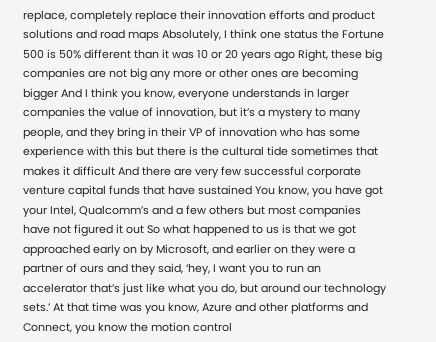replace, completely replace their innovation efforts and product solutions and road maps Absolutely, I think one status the Fortune 500 is 50% different than it was 10 or 20 years ago Right, these big companies are not big any more or other ones are becoming bigger And I think you know, everyone understands in larger companies the value of innovation, but it’s a mystery to many people, and they bring in their VP of innovation who has some experience with this but there is the cultural tide sometimes that makes it difficult And there are very few successful corporate venture capital funds that have sustained You know, you have got your Intel, Qualcomm’s and a few others but most companies have not figured it out So what happened to us is that we got approached early on by Microsoft, and earlier on they were a partner of ours and they said, ‘hey, I want you to run an accelerator that’s just like what you do, but around our technology sets.’ At that time was you know, Azure and other platforms and Connect, you know the motion control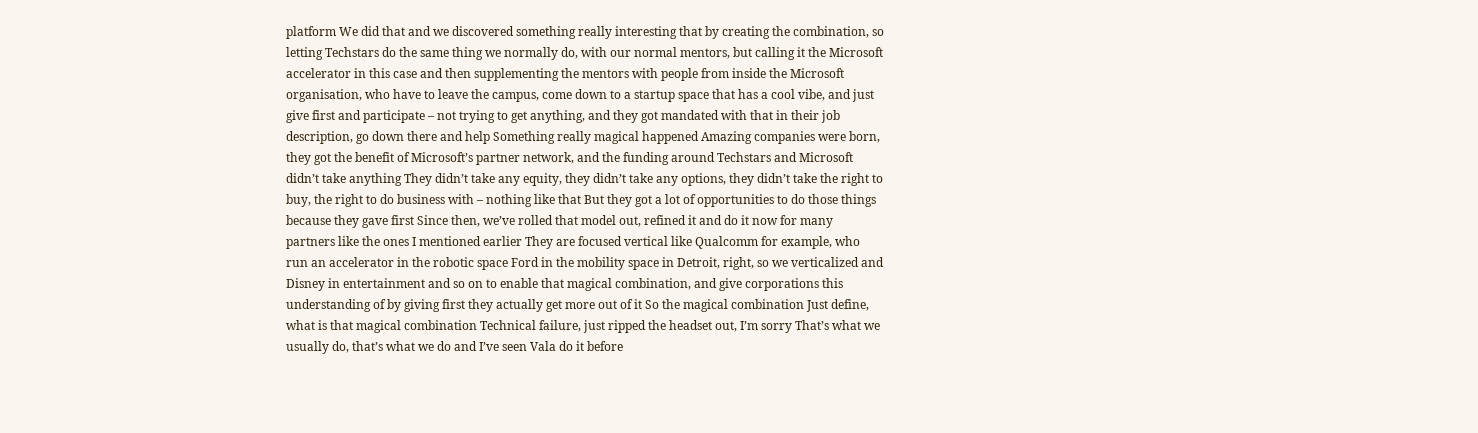platform We did that and we discovered something really interesting that by creating the combination, so letting Techstars do the same thing we normally do, with our normal mentors, but calling it the Microsoft accelerator in this case and then supplementing the mentors with people from inside the Microsoft organisation, who have to leave the campus, come down to a startup space that has a cool vibe, and just give first and participate – not trying to get anything, and they got mandated with that in their job description, go down there and help Something really magical happened Amazing companies were born, they got the benefit of Microsoft’s partner network, and the funding around Techstars and Microsoft didn’t take anything They didn’t take any equity, they didn’t take any options, they didn’t take the right to buy, the right to do business with – nothing like that But they got a lot of opportunities to do those things because they gave first Since then, we’ve rolled that model out, refined it and do it now for many partners like the ones I mentioned earlier They are focused vertical like Qualcomm for example, who run an accelerator in the robotic space Ford in the mobility space in Detroit, right, so we verticalized and Disney in entertainment and so on to enable that magical combination, and give corporations this understanding of by giving first they actually get more out of it So the magical combination Just define, what is that magical combination Technical failure, just ripped the headset out, I’m sorry That’s what we usually do, that’s what we do and I’ve seen Vala do it before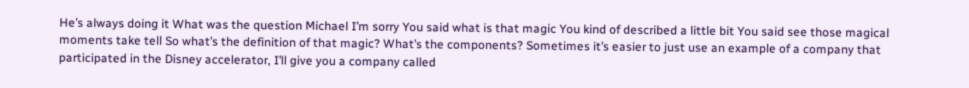He’s always doing it What was the question Michael I’m sorry You said what is that magic You kind of described a little bit You said see those magical moments take tell So what’s the definition of that magic? What’s the components? Sometimes it’s easier to just use an example of a company that participated in the Disney accelerator, I’ll give you a company called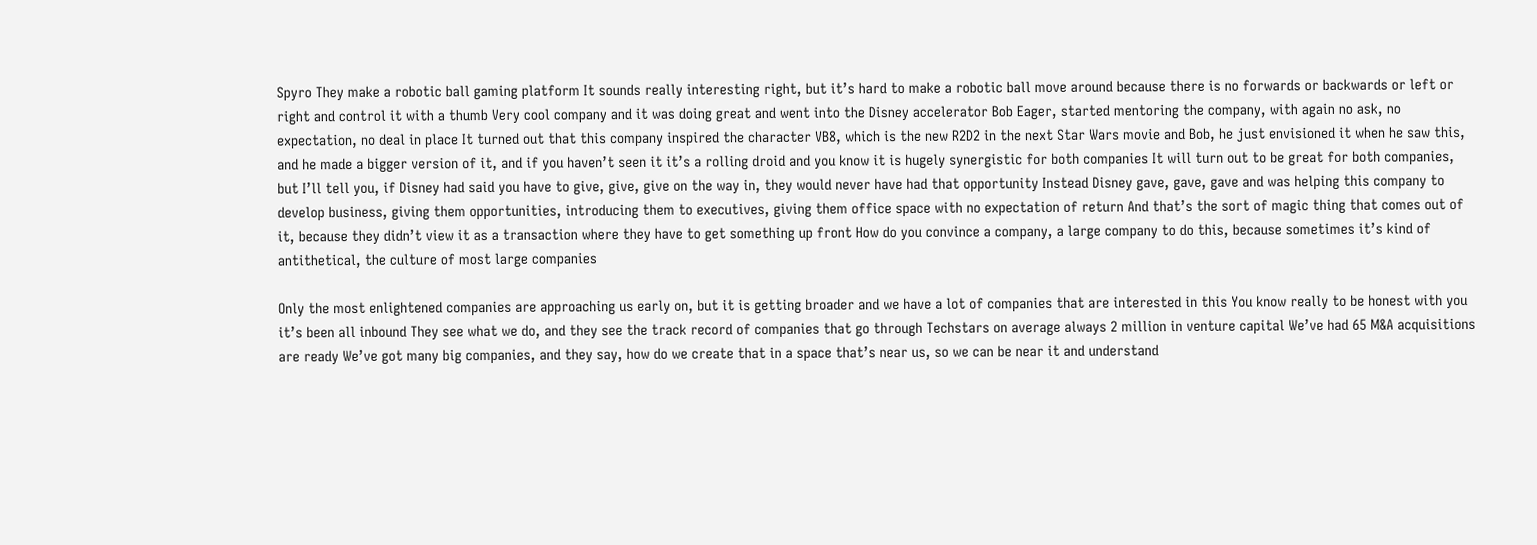Spyro They make a robotic ball gaming platform It sounds really interesting right, but it’s hard to make a robotic ball move around because there is no forwards or backwards or left or right and control it with a thumb Very cool company and it was doing great and went into the Disney accelerator Bob Eager, started mentoring the company, with again no ask, no expectation, no deal in place It turned out that this company inspired the character VB8, which is the new R2D2 in the next Star Wars movie and Bob, he just envisioned it when he saw this, and he made a bigger version of it, and if you haven’t seen it it’s a rolling droid and you know it is hugely synergistic for both companies It will turn out to be great for both companies, but I’ll tell you, if Disney had said you have to give, give, give on the way in, they would never have had that opportunity Instead Disney gave, gave, gave and was helping this company to develop business, giving them opportunities, introducing them to executives, giving them office space with no expectation of return And that’s the sort of magic thing that comes out of it, because they didn’t view it as a transaction where they have to get something up front How do you convince a company, a large company to do this, because sometimes it’s kind of antithetical, the culture of most large companies

Only the most enlightened companies are approaching us early on, but it is getting broader and we have a lot of companies that are interested in this You know really to be honest with you it’s been all inbound They see what we do, and they see the track record of companies that go through Techstars on average always 2 million in venture capital We’ve had 65 M&A acquisitions are ready We’ve got many big companies, and they say, how do we create that in a space that’s near us, so we can be near it and understand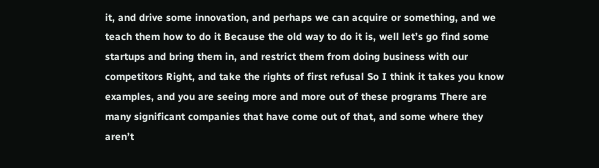it, and drive some innovation, and perhaps we can acquire or something, and we teach them how to do it Because the old way to do it is, well let’s go find some startups and bring them in, and restrict them from doing business with our competitors Right, and take the rights of first refusal So I think it takes you know examples, and you are seeing more and more out of these programs There are many significant companies that have come out of that, and some where they aren’t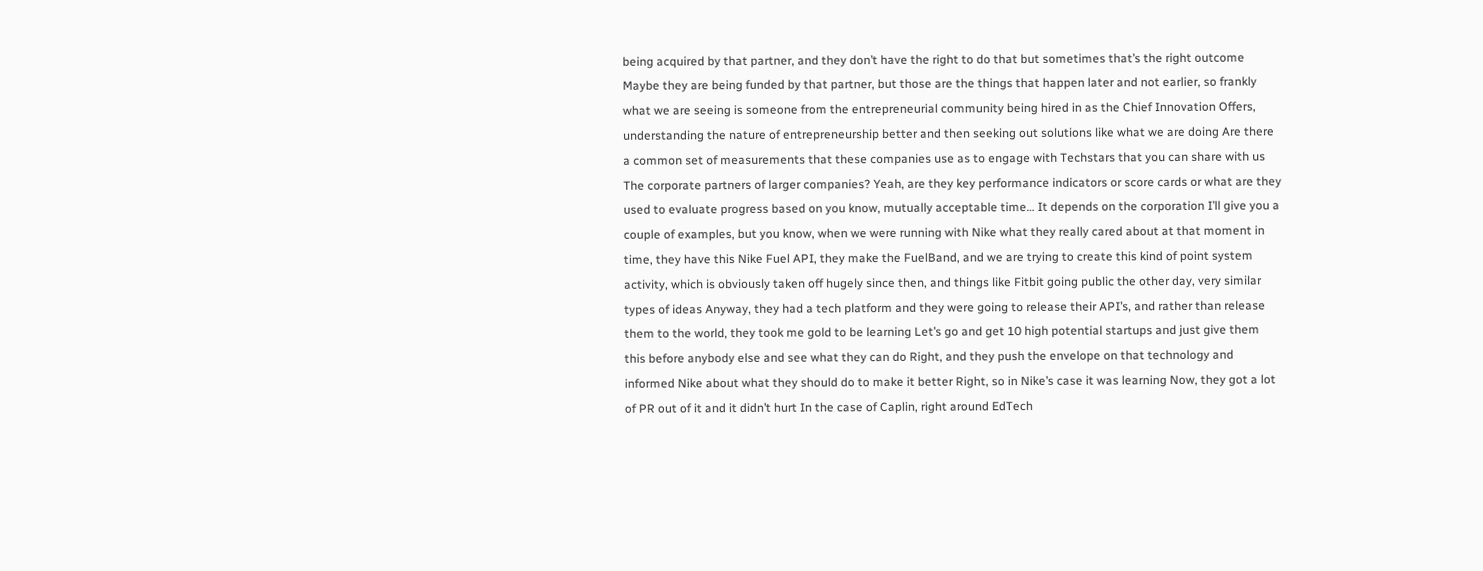being acquired by that partner, and they don’t have the right to do that but sometimes that’s the right outcome Maybe they are being funded by that partner, but those are the things that happen later and not earlier, so frankly what we are seeing is someone from the entrepreneurial community being hired in as the Chief Innovation Offers, understanding the nature of entrepreneurship better and then seeking out solutions like what we are doing Are there a common set of measurements that these companies use as to engage with Techstars that you can share with us The corporate partners of larger companies? Yeah, are they key performance indicators or score cards or what are they used to evaluate progress based on you know, mutually acceptable time… It depends on the corporation I’ll give you a couple of examples, but you know, when we were running with Nike what they really cared about at that moment in time, they have this Nike Fuel API, they make the FuelBand, and we are trying to create this kind of point system activity, which is obviously taken off hugely since then, and things like Fitbit going public the other day, very similar types of ideas Anyway, they had a tech platform and they were going to release their API’s, and rather than release them to the world, they took me gold to be learning Let’s go and get 10 high potential startups and just give them this before anybody else and see what they can do Right, and they push the envelope on that technology and informed Nike about what they should do to make it better Right, so in Nike’s case it was learning Now, they got a lot of PR out of it and it didn’t hurt In the case of Caplin, right around EdTech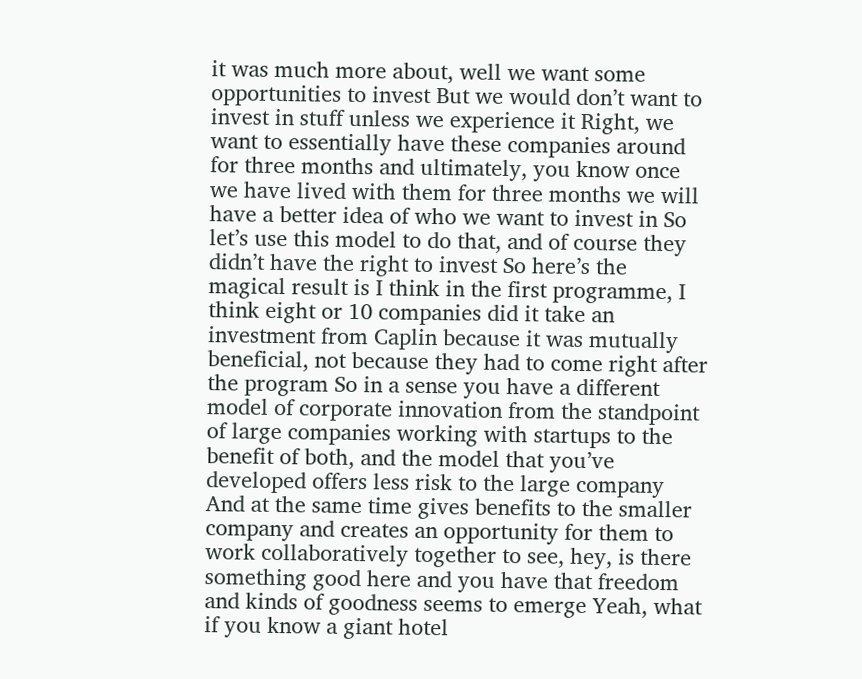it was much more about, well we want some opportunities to invest But we would don’t want to invest in stuff unless we experience it Right, we want to essentially have these companies around for three months and ultimately, you know once we have lived with them for three months we will have a better idea of who we want to invest in So let’s use this model to do that, and of course they didn’t have the right to invest So here’s the magical result is I think in the first programme, I think eight or 10 companies did it take an investment from Caplin because it was mutually beneficial, not because they had to come right after the program So in a sense you have a different model of corporate innovation from the standpoint of large companies working with startups to the benefit of both, and the model that you’ve developed offers less risk to the large company And at the same time gives benefits to the smaller company and creates an opportunity for them to work collaboratively together to see, hey, is there something good here and you have that freedom and kinds of goodness seems to emerge Yeah, what if you know a giant hotel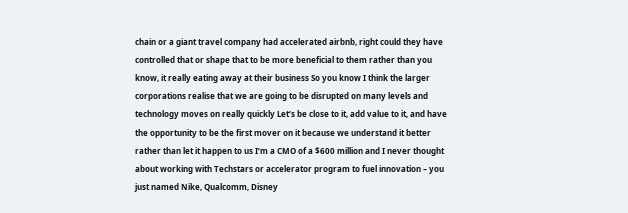chain or a giant travel company had accelerated airbnb, right could they have controlled that or shape that to be more beneficial to them rather than you know, it really eating away at their business So you know I think the larger corporations realise that we are going to be disrupted on many levels and technology moves on really quickly Let’s be close to it, add value to it, and have the opportunity to be the first mover on it because we understand it better rather than let it happen to us I’m a CMO of a $600 million and I never thought about working with Techstars or accelerator program to fuel innovation – you just named Nike, Qualcomm, Disney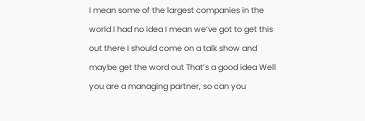I mean some of the largest companies in the world I had no idea I mean we’ve got to get this out there I should come on a talk show and maybe get the word out That’s a good idea Well you are a managing partner, so can you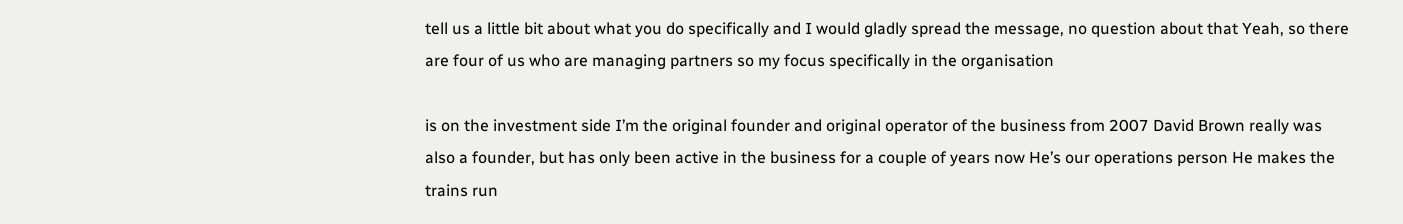tell us a little bit about what you do specifically and I would gladly spread the message, no question about that Yeah, so there are four of us who are managing partners so my focus specifically in the organisation

is on the investment side I’m the original founder and original operator of the business from 2007 David Brown really was also a founder, but has only been active in the business for a couple of years now He’s our operations person He makes the trains run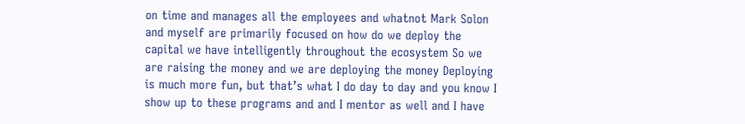on time and manages all the employees and whatnot Mark Solon and myself are primarily focused on how do we deploy the capital we have intelligently throughout the ecosystem So we are raising the money and we are deploying the money Deploying is much more fun, but that’s what I do day to day and you know I show up to these programs and and I mentor as well and I have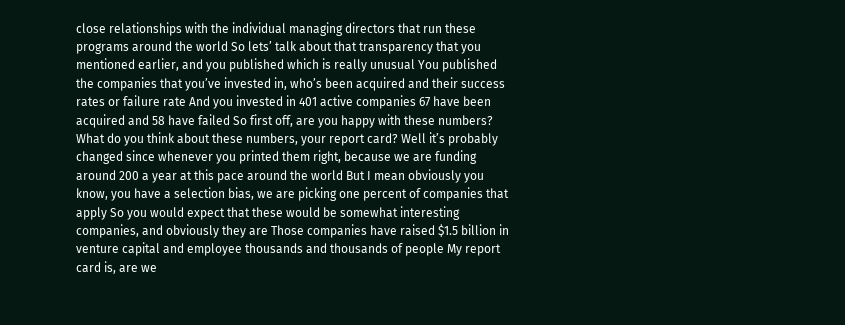close relationships with the individual managing directors that run these programs around the world So lets’ talk about that transparency that you mentioned earlier, and you published which is really unusual You published the companies that you’ve invested in, who’s been acquired and their success rates or failure rate And you invested in 401 active companies 67 have been acquired and 58 have failed So first off, are you happy with these numbers? What do you think about these numbers, your report card? Well it’s probably changed since whenever you printed them right, because we are funding around 200 a year at this pace around the world But I mean obviously you know, you have a selection bias, we are picking one percent of companies that apply So you would expect that these would be somewhat interesting companies, and obviously they are Those companies have raised $1.5 billion in venture capital and employee thousands and thousands of people My report card is, are we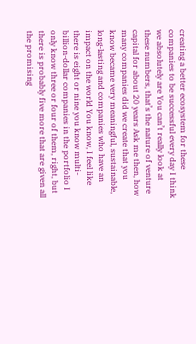creating a better ecosystem for these companies to be successful every day I think we absolutely are You can’t really look at these numbers, that’s the nature of venture capital for about 20 years Ask me then, how many companies did we create that you know became very meaningful, sustainable, long-lasting and companies who have an impact on the world You know, I feel like there is eight or nine you know multi-billion-dollar companies in the portfolio I only know three or four of them, right, but there is probably five more that are given all the promising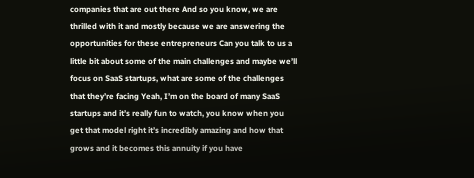companies that are out there And so you know, we are thrilled with it and mostly because we are answering the opportunities for these entrepreneurs Can you talk to us a little bit about some of the main challenges and maybe we’ll focus on SaaS startups, what are some of the challenges that they’re facing Yeah, I’m on the board of many SaaS startups and it’s really fun to watch, you know when you get that model right it’s incredibly amazing and how that grows and it becomes this annuity if you have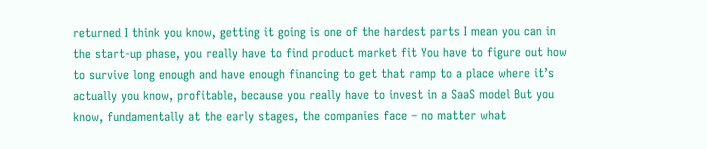returned I think you know, getting it going is one of the hardest parts I mean you can in the start-up phase, you really have to find product market fit You have to figure out how to survive long enough and have enough financing to get that ramp to a place where it’s actually you know, profitable, because you really have to invest in a SaaS model But you know, fundamentally at the early stages, the companies face – no matter what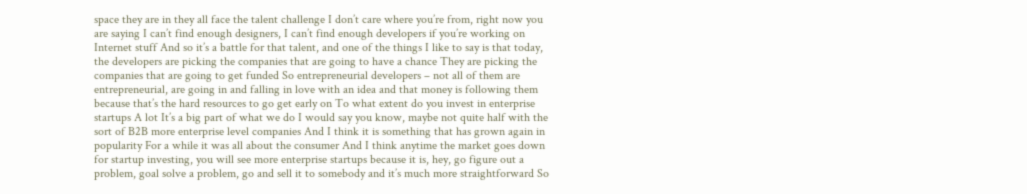space they are in they all face the talent challenge I don’t care where you’re from, right now you are saying I can’t find enough designers, I can’t find enough developers if you’re working on Internet stuff And so it’s a battle for that talent, and one of the things I like to say is that today, the developers are picking the companies that are going to have a chance They are picking the companies that are going to get funded So entrepreneurial developers – not all of them are entrepreneurial, are going in and falling in love with an idea and that money is following them because that’s the hard resources to go get early on To what extent do you invest in enterprise startups A lot It’s a big part of what we do I would say you know, maybe not quite half with the sort of B2B more enterprise level companies And I think it is something that has grown again in popularity For a while it was all about the consumer And I think anytime the market goes down for startup investing, you will see more enterprise startups because it is, hey, go figure out a problem, goal solve a problem, go and sell it to somebody and it’s much more straightforward So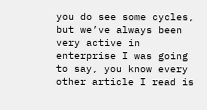you do see some cycles, but we’ve always been very active in enterprise I was going to say, you know every other article I read is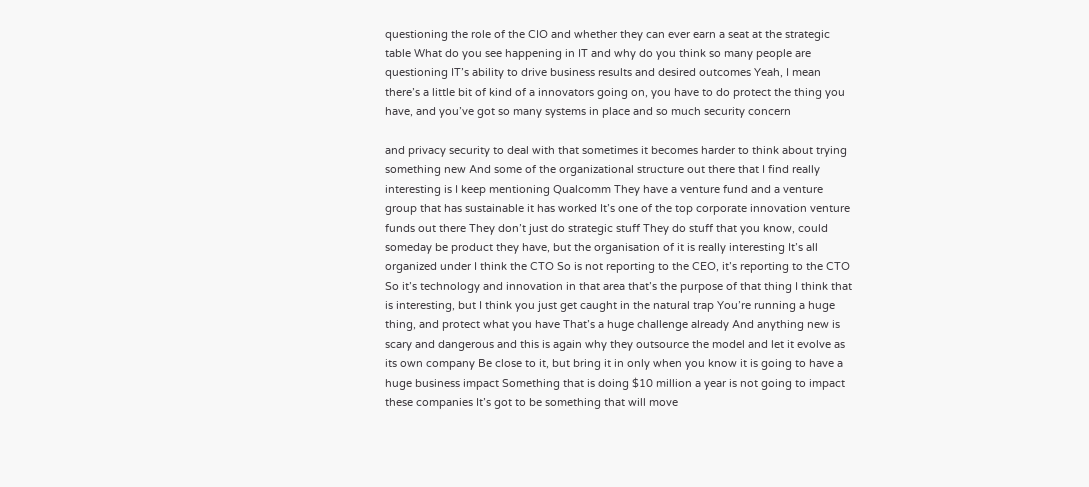questioning the role of the CIO and whether they can ever earn a seat at the strategic table What do you see happening in IT and why do you think so many people are questioning IT’s ability to drive business results and desired outcomes Yeah, I mean there’s a little bit of kind of a innovators going on, you have to do protect the thing you have, and you’ve got so many systems in place and so much security concern

and privacy security to deal with that sometimes it becomes harder to think about trying something new And some of the organizational structure out there that I find really interesting is I keep mentioning Qualcomm They have a venture fund and a venture group that has sustainable it has worked It’s one of the top corporate innovation venture funds out there They don’t just do strategic stuff They do stuff that you know, could someday be product they have, but the organisation of it is really interesting It’s all organized under I think the CTO So is not reporting to the CEO, it’s reporting to the CTO So it’s technology and innovation in that area that’s the purpose of that thing I think that is interesting, but I think you just get caught in the natural trap You’re running a huge thing, and protect what you have That’s a huge challenge already And anything new is scary and dangerous and this is again why they outsource the model and let it evolve as its own company Be close to it, but bring it in only when you know it is going to have a huge business impact Something that is doing $10 million a year is not going to impact these companies It’s got to be something that will move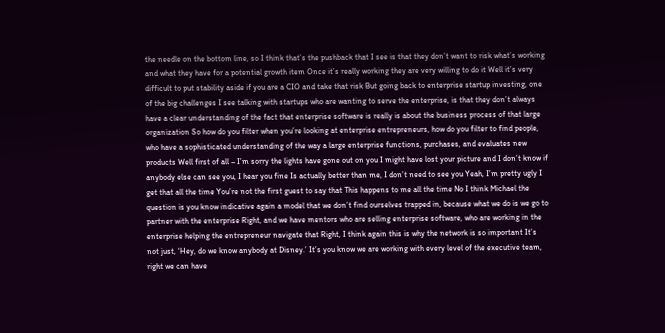the needle on the bottom line, so I think that’s the pushback that I see is that they don’t want to risk what’s working and what they have for a potential growth item Once it’s really working they are very willing to do it Well it’s very difficult to put stability aside if you are a CIO and take that risk But going back to enterprise startup investing, one of the big challenges I see talking with startups who are wanting to serve the enterprise, is that they don’t always have a clear understanding of the fact that enterprise software is really is about the business process of that large organization So how do you filter when you’re looking at enterprise entrepreneurs, how do you filter to find people, who have a sophisticated understanding of the way a large enterprise functions, purchases, and evaluates new products Well first of all – I’m sorry the lights have gone out on you I might have lost your picture and I don’t know if anybody else can see you, I hear you fine Is actually better than me, I don’t need to see you Yeah, I’m pretty ugly I get that all the time You’re not the first guest to say that This happens to me all the time No I think Michael the question is you know indicative again a model that we don’t find ourselves trapped in, because what we do is we go to partner with the enterprise Right, and we have mentors who are selling enterprise software, who are working in the enterprise helping the entrepreneur navigate that Right, I think again this is why the network is so important It’s not just, ‘Hey, do we know anybody at Disney.’ It’s you know we are working with every level of the executive team, right we can have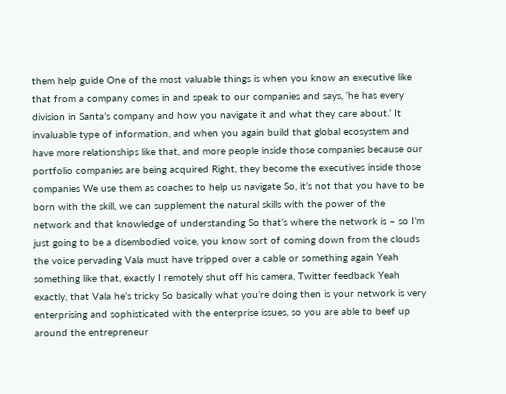them help guide One of the most valuable things is when you know an executive like that from a company comes in and speak to our companies and says, ‘he has every division in Santa’s company and how you navigate it and what they care about.’ It invaluable type of information, and when you again build that global ecosystem and have more relationships like that, and more people inside those companies because our portfolio companies are being acquired Right, they become the executives inside those companies We use them as coaches to help us navigate So, it’s not that you have to be born with the skill, we can supplement the natural skills with the power of the network and that knowledge of understanding So that’s where the network is – so I’m just going to be a disembodied voice, you know sort of coming down from the clouds the voice pervading Vala must have tripped over a cable or something again Yeah something like that, exactly I remotely shut off his camera, Twitter feedback Yeah exactly, that Vala he’s tricky So basically what you’re doing then is your network is very enterprising and sophisticated with the enterprise issues, so you are able to beef up around the entrepreneur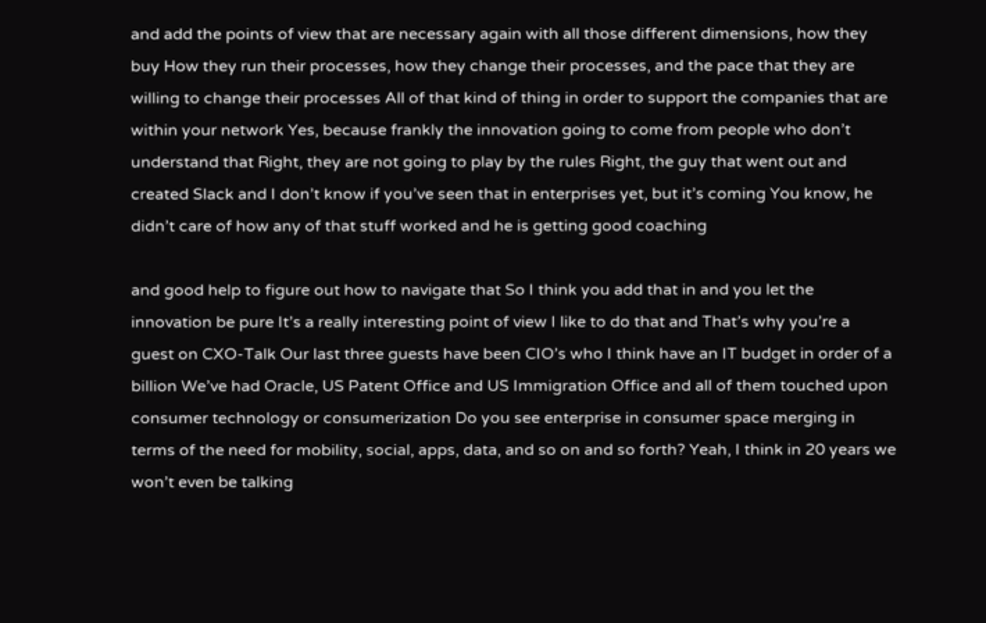and add the points of view that are necessary again with all those different dimensions, how they buy How they run their processes, how they change their processes, and the pace that they are willing to change their processes All of that kind of thing in order to support the companies that are within your network Yes, because frankly the innovation going to come from people who don’t understand that Right, they are not going to play by the rules Right, the guy that went out and created Slack and I don’t know if you’ve seen that in enterprises yet, but it’s coming You know, he didn’t care of how any of that stuff worked and he is getting good coaching

and good help to figure out how to navigate that So I think you add that in and you let the innovation be pure It’s a really interesting point of view I like to do that and That’s why you’re a guest on CXO-Talk Our last three guests have been CIO’s who I think have an IT budget in order of a billion We’ve had Oracle, US Patent Office and US Immigration Office and all of them touched upon consumer technology or consumerization Do you see enterprise in consumer space merging in terms of the need for mobility, social, apps, data, and so on and so forth? Yeah, I think in 20 years we won’t even be talking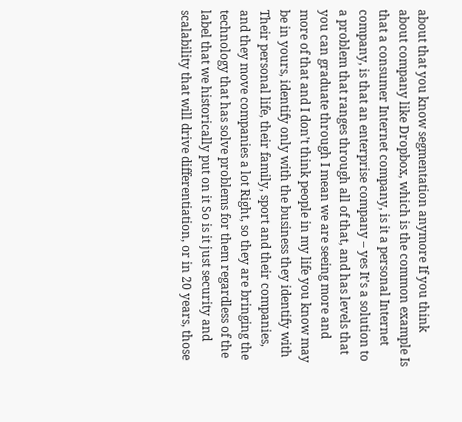about that you know segmentation anymore If you think about company like Dropbox, which is the common example Is that a consumer Internet company, is it a personal Internet company, is that an enterprise company – yes It’s a solution to a problem that ranges through all of that, and has levels that you can graduate through I mean we are seeing more and more of that and I don’t think people in my life you know may be in yours, identify only with the business they identify with Their personal life, their family, sport and their companies, and they move companies a lot Right, so they are bringing the technology that has solve problems for them regardless of the label that we historically put on it So is it just security and scalability that will drive differentiation, or in 20 years, those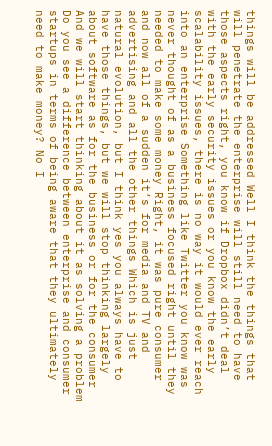things will be addressed Well I think the things that will penetrate the enterprise will still need to have those aspects right, you know if Dropbox didn’t deal with the early security issues or you know the early scalability issues, there is no way it would ever reach into an enterprise Something like Twitter you know was never thought of as a business focused right until they needed to make some money Right, it was pure consumer and now all of a sudden it’s for media and TV and advertising and all the other things Which is just natural evolution, but I think yes you always have to have those things, but we will stop thinking largely about software as for the business or for the consumer And we will start thinking about it as solving a problem Do you see a difference between enterprise and consumer startups in terms of being aware that they ultimately need to make money? No I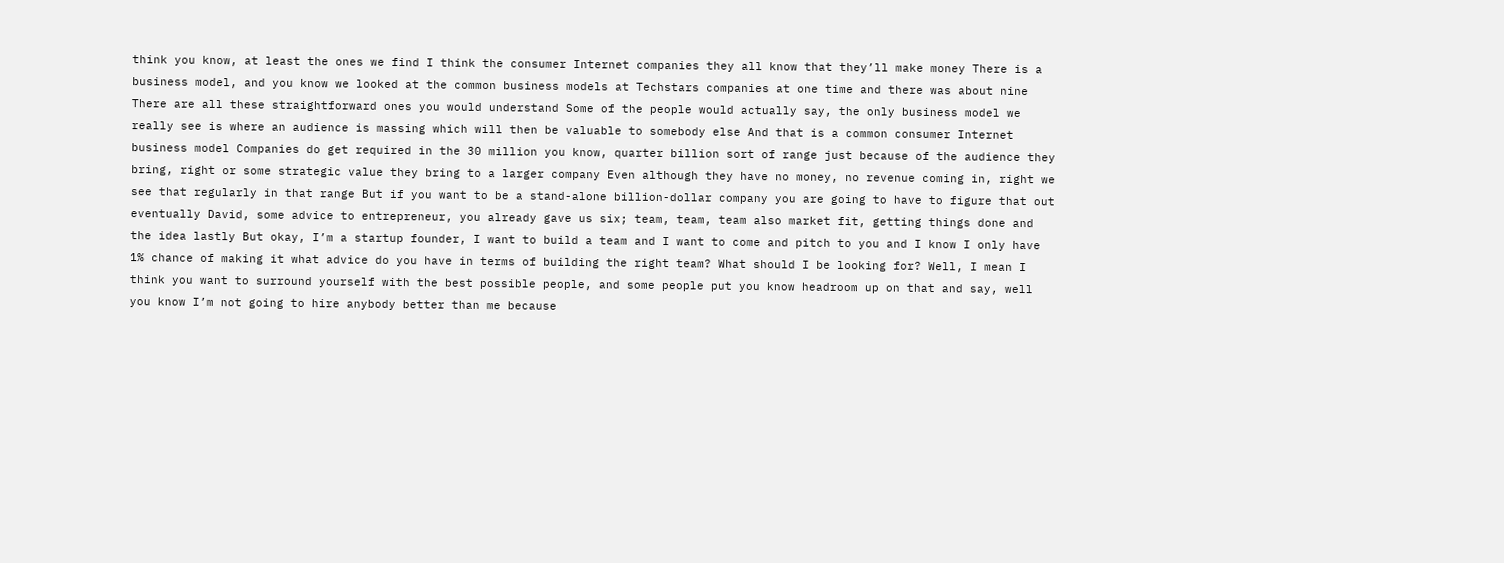think you know, at least the ones we find I think the consumer Internet companies they all know that they’ll make money There is a business model, and you know we looked at the common business models at Techstars companies at one time and there was about nine There are all these straightforward ones you would understand Some of the people would actually say, the only business model we really see is where an audience is massing which will then be valuable to somebody else And that is a common consumer Internet business model Companies do get required in the 30 million you know, quarter billion sort of range just because of the audience they bring, right or some strategic value they bring to a larger company Even although they have no money, no revenue coming in, right we see that regularly in that range But if you want to be a stand-alone billion-dollar company you are going to have to figure that out eventually David, some advice to entrepreneur, you already gave us six; team, team, team also market fit, getting things done and the idea lastly But okay, I’m a startup founder, I want to build a team and I want to come and pitch to you and I know I only have 1% chance of making it what advice do you have in terms of building the right team? What should I be looking for? Well, I mean I think you want to surround yourself with the best possible people, and some people put you know headroom up on that and say, well you know I’m not going to hire anybody better than me because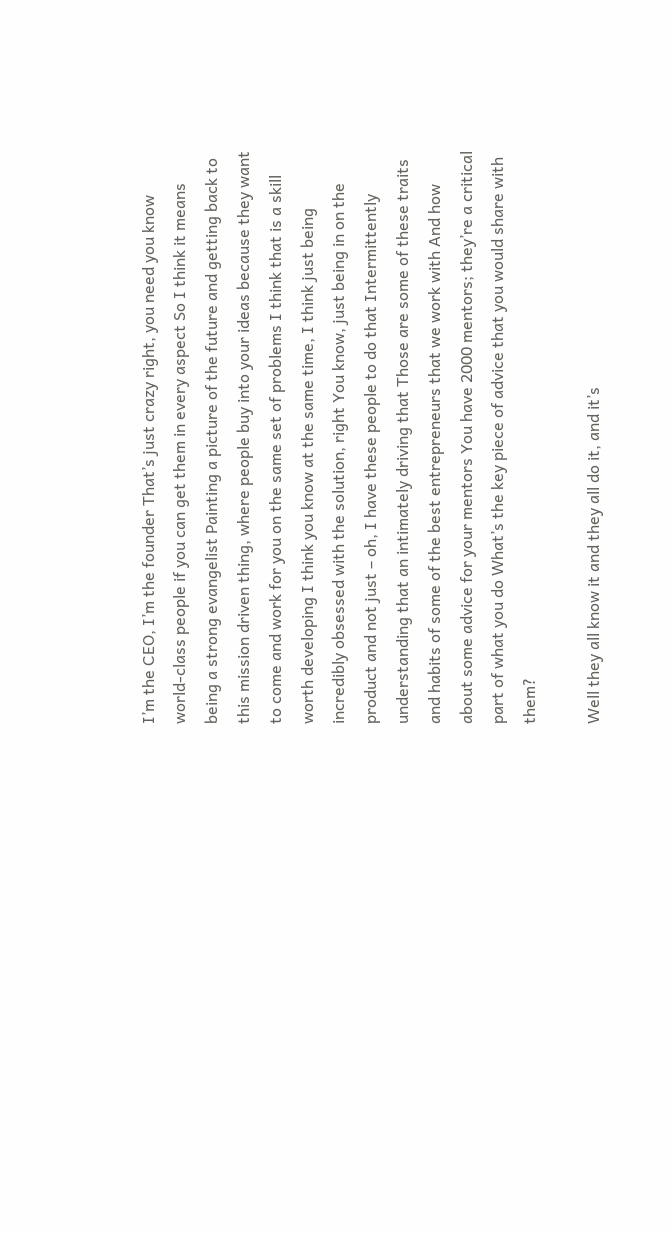I’m the CEO, I’m the founder That’s just crazy right, you need you know world-class people if you can get them in every aspect So I think it means being a strong evangelist Painting a picture of the future and getting back to this mission driven thing, where people buy into your ideas because they want to come and work for you on the same set of problems I think that is a skill worth developing I think you know at the same time, I think just being incredibly obsessed with the solution, right You know, just being in on the product and not just – oh, I have these people to do that Intermittently understanding that an intimately driving that Those are some of these traits and habits of some of the best entrepreneurs that we work with And how about some advice for your mentors You have 2000 mentors; they’re a critical part of what you do What’s the key piece of advice that you would share with them?

Well they all know it and they all do it, and it’s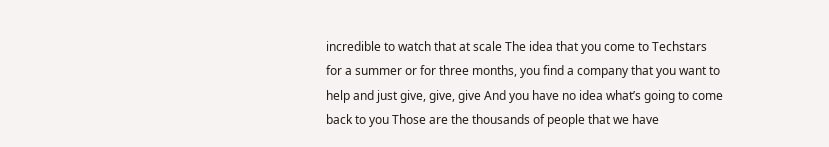incredible to watch that at scale The idea that you come to Techstars for a summer or for three months, you find a company that you want to help and just give, give, give And you have no idea what’s going to come back to you Those are the thousands of people that we have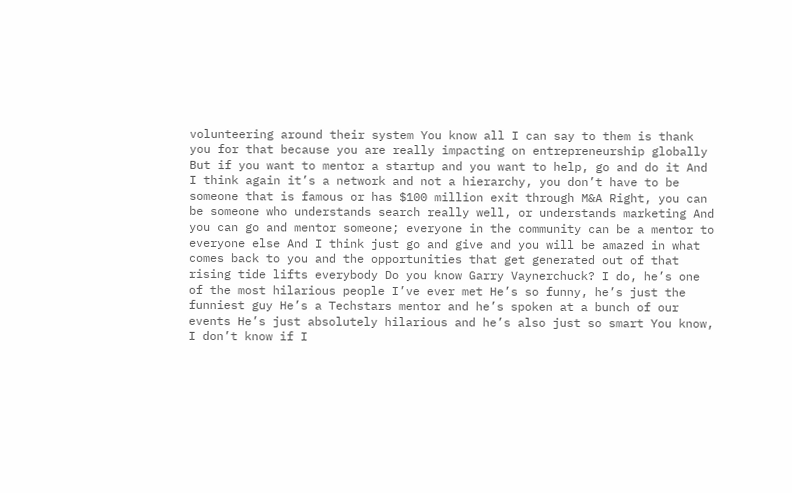volunteering around their system You know all I can say to them is thank you for that because you are really impacting on entrepreneurship globally But if you want to mentor a startup and you want to help, go and do it And I think again it’s a network and not a hierarchy, you don’t have to be someone that is famous or has $100 million exit through M&A Right, you can be someone who understands search really well, or understands marketing And you can go and mentor someone; everyone in the community can be a mentor to everyone else And I think just go and give and you will be amazed in what comes back to you and the opportunities that get generated out of that rising tide lifts everybody Do you know Garry Vaynerchuck? I do, he’s one of the most hilarious people I’ve ever met He’s so funny, he’s just the funniest guy He’s a Techstars mentor and he’s spoken at a bunch of our events He’s just absolutely hilarious and he’s also just so smart You know, I don’t know if I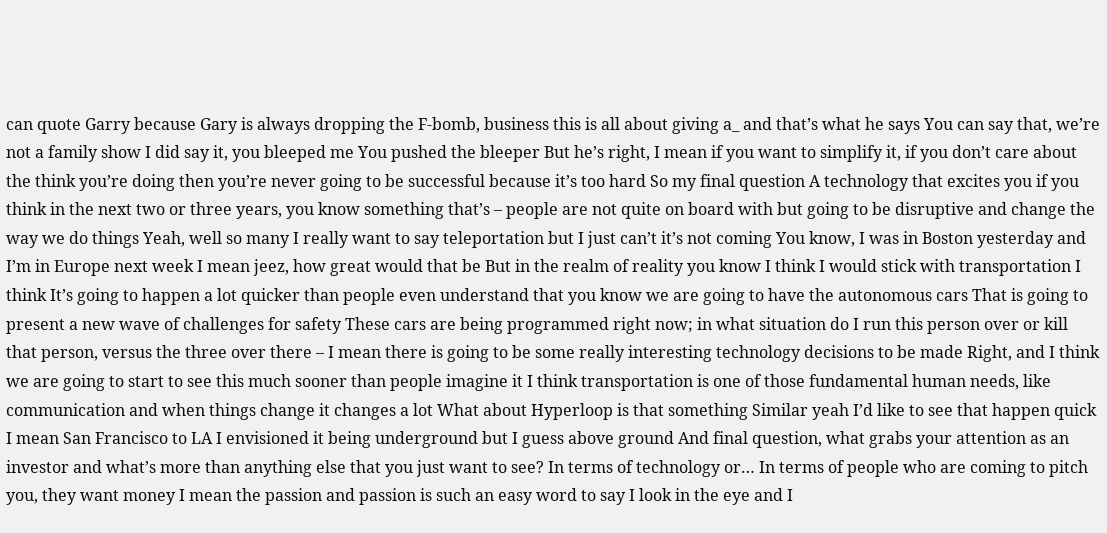can quote Garry because Gary is always dropping the F-bomb, business this is all about giving a_ and that’s what he says You can say that, we’re not a family show I did say it, you bleeped me You pushed the bleeper But he’s right, I mean if you want to simplify it, if you don’t care about the think you’re doing then you’re never going to be successful because it’s too hard So my final question A technology that excites you if you think in the next two or three years, you know something that’s – people are not quite on board with but going to be disruptive and change the way we do things Yeah, well so many I really want to say teleportation but I just can’t it’s not coming You know, I was in Boston yesterday and I’m in Europe next week I mean jeez, how great would that be But in the realm of reality you know I think I would stick with transportation I think It’s going to happen a lot quicker than people even understand that you know we are going to have the autonomous cars That is going to present a new wave of challenges for safety These cars are being programmed right now; in what situation do I run this person over or kill that person, versus the three over there – I mean there is going to be some really interesting technology decisions to be made Right, and I think we are going to start to see this much sooner than people imagine it I think transportation is one of those fundamental human needs, like communication and when things change it changes a lot What about Hyperloop is that something Similar yeah I’d like to see that happen quick I mean San Francisco to LA I envisioned it being underground but I guess above ground And final question, what grabs your attention as an investor and what’s more than anything else that you just want to see? In terms of technology or… In terms of people who are coming to pitch you, they want money I mean the passion and passion is such an easy word to say I look in the eye and I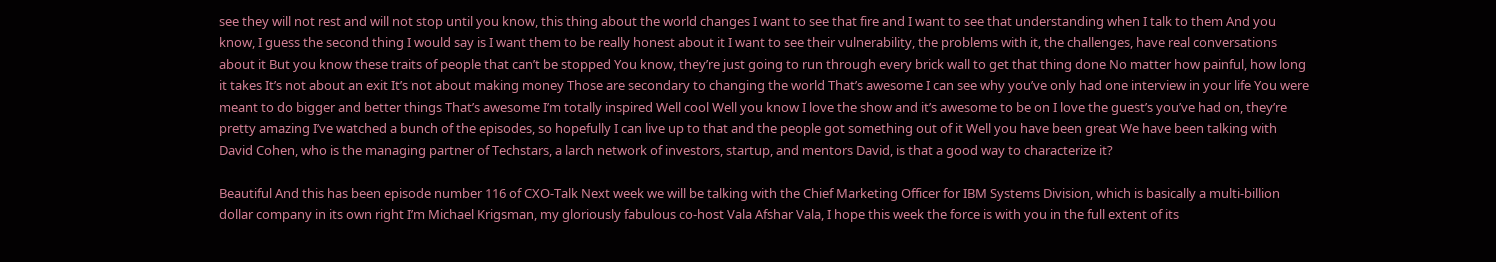see they will not rest and will not stop until you know, this thing about the world changes I want to see that fire and I want to see that understanding when I talk to them And you know, I guess the second thing I would say is I want them to be really honest about it I want to see their vulnerability, the problems with it, the challenges, have real conversations about it But you know these traits of people that can’t be stopped You know, they’re just going to run through every brick wall to get that thing done No matter how painful, how long it takes It’s not about an exit It’s not about making money Those are secondary to changing the world That’s awesome I can see why you’ve only had one interview in your life You were meant to do bigger and better things That’s awesome I’m totally inspired Well cool Well you know I love the show and it’s awesome to be on I love the guest’s you’ve had on, they’re pretty amazing I’ve watched a bunch of the episodes, so hopefully I can live up to that and the people got something out of it Well you have been great We have been talking with David Cohen, who is the managing partner of Techstars, a larch network of investors, startup, and mentors David, is that a good way to characterize it?

Beautiful And this has been episode number 116 of CXO-Talk Next week we will be talking with the Chief Marketing Officer for IBM Systems Division, which is basically a multi-billion dollar company in its own right I’m Michael Krigsman, my gloriously fabulous co-host Vala Afshar Vala, I hope this week the force is with you in the full extent of its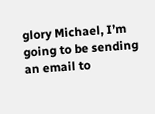glory Michael, I’m going to be sending an email to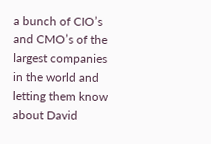a bunch of CIO’s and CMO’s of the largest companies in the world and letting them know about David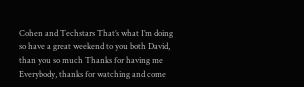Cohen and Techstars That’s what I’m doing so have a great weekend to you both David, than you so much Thanks for having me Everybody, thanks for watching and come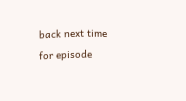back next time for episode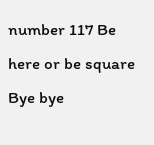number 117 Be here or be square Bye bye